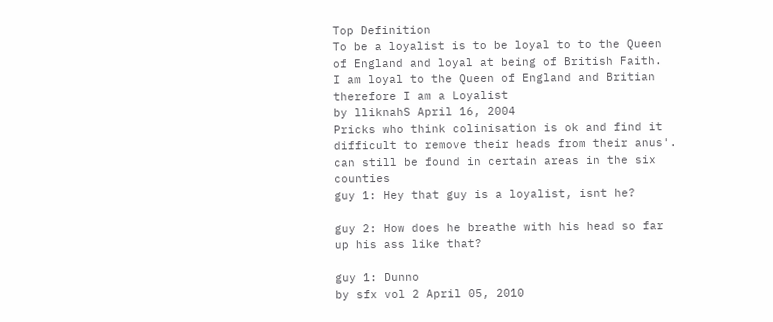Top Definition
To be a loyalist is to be loyal to to the Queen of England and loyal at being of British Faith.
I am loyal to the Queen of England and Britian therefore I am a Loyalist
by lliknahS April 16, 2004
Pricks who think colinisation is ok and find it difficult to remove their heads from their anus'.
can still be found in certain areas in the six counties
guy 1: Hey that guy is a loyalist, isnt he?

guy 2: How does he breathe with his head so far up his ass like that?

guy 1: Dunno
by sfx vol 2 April 05, 2010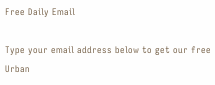Free Daily Email

Type your email address below to get our free Urban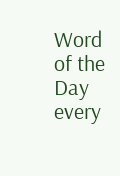Word of the Day every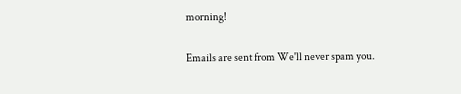morning!

Emails are sent from We'll never spam you.